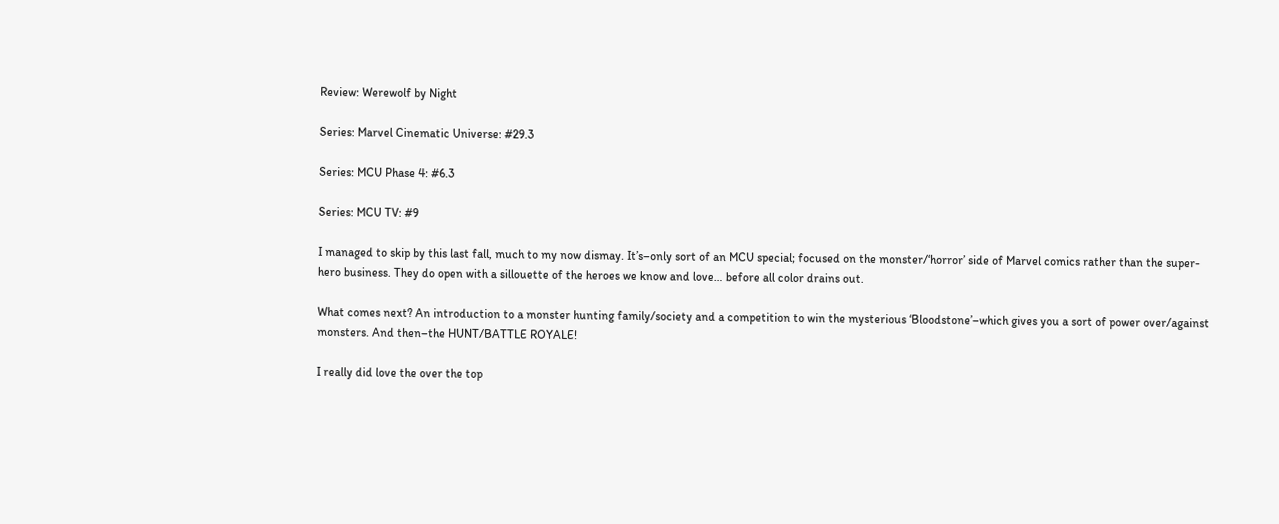Review: Werewolf by Night

Series: Marvel Cinematic Universe: #29.3

Series: MCU Phase 4: #6.3

Series: MCU TV: #9

I managed to skip by this last fall, much to my now dismay. It’s–only sort of an MCU special; focused on the monster/‘horror’ side of Marvel comics rather than the super-hero business. They do open with a sillouette of the heroes we know and love… before all color drains out.

What comes next? An introduction to a monster hunting family/society and a competition to win the mysterious ‘Bloodstone’–which gives you a sort of power over/against monsters. And then–the HUNT/BATTLE ROYALE!

I really did love the over the top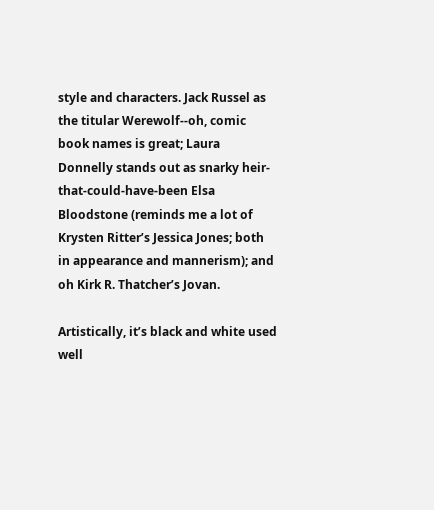style and characters. Jack Russel as the titular Werewolf--oh, comic book names is great; Laura Donnelly stands out as snarky heir-that-could-have-been Elsa Bloodstone (reminds me a lot of Krysten Ritter’s Jessica Jones; both in appearance and mannerism); and oh Kirk R. Thatcher’s Jovan.

Artistically, it’s black and white used well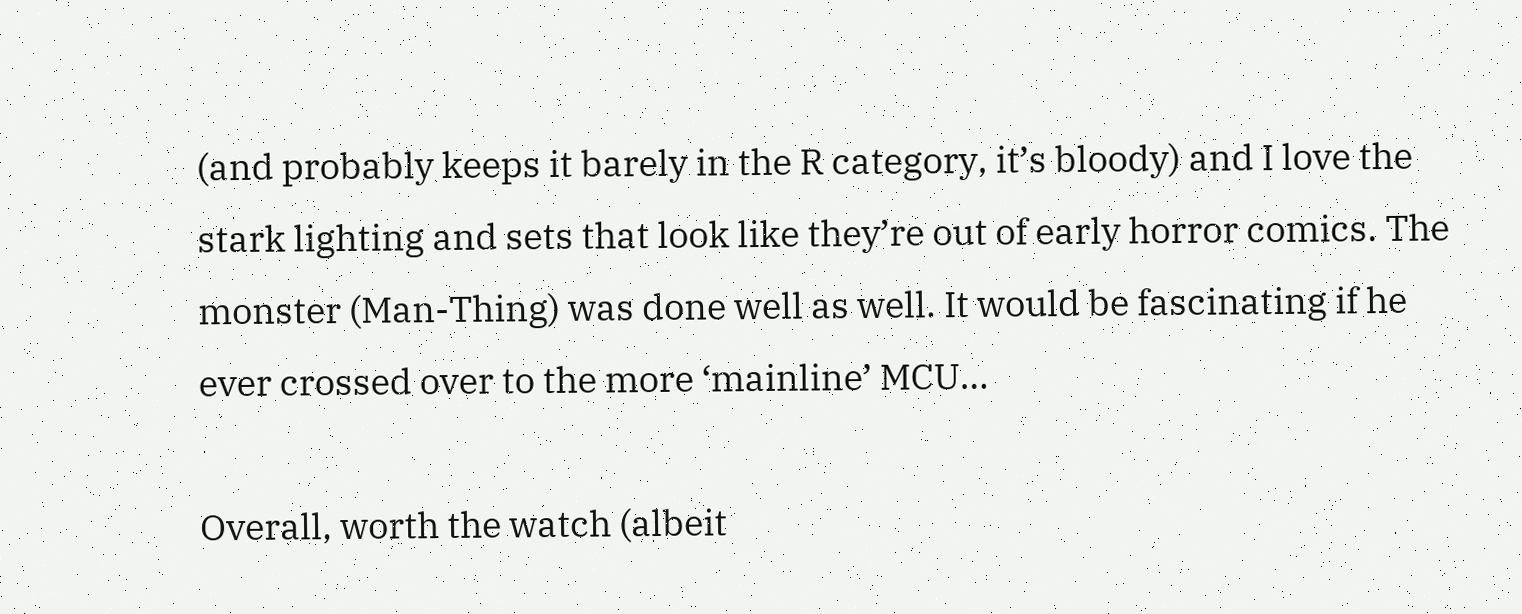(and probably keeps it barely in the R category, it’s bloody) and I love the stark lighting and sets that look like they’re out of early horror comics. The monster (Man-Thing) was done well as well. It would be fascinating if he ever crossed over to the more ‘mainline’ MCU…

Overall, worth the watch (albeit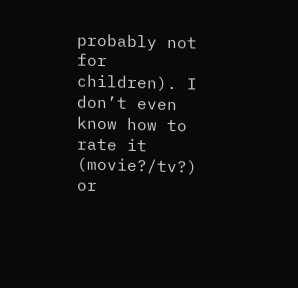probably not for children). I don’t even know how to rate it (movie?/tv?) or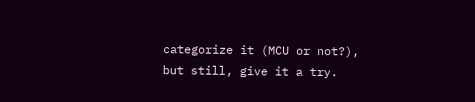categorize it (MCU or not?), but still, give it a try.